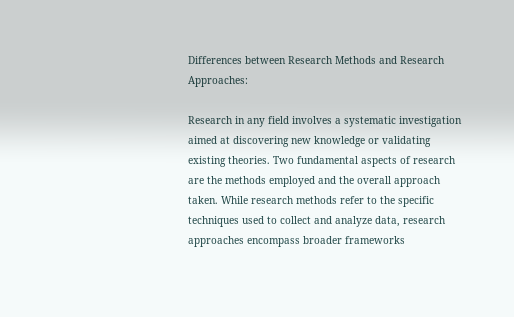Differences between Research Methods and Research Approaches:

Research in any field involves a systematic investigation aimed at discovering new knowledge or validating existing theories. Two fundamental aspects of research are the methods employed and the overall approach taken. While research methods refer to the specific techniques used to collect and analyze data, research approaches encompass broader frameworks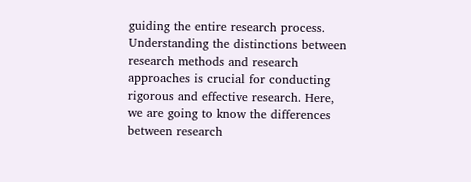guiding the entire research process. Understanding the distinctions between research methods and research approaches is crucial for conducting rigorous and effective research. Here, we are going to know the differences between research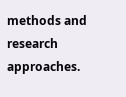methods and research approaches.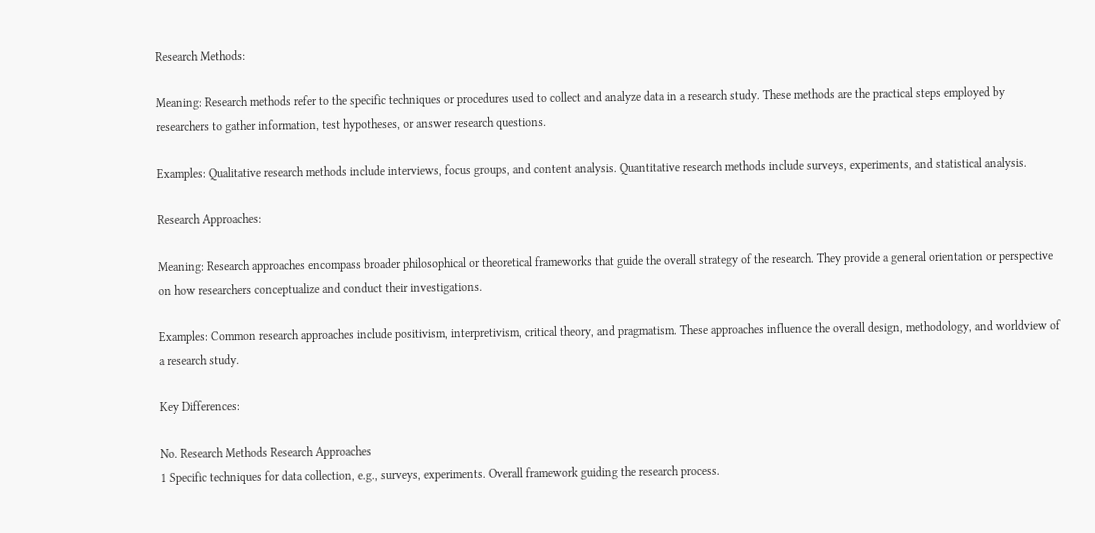Research Methods:

Meaning: Research methods refer to the specific techniques or procedures used to collect and analyze data in a research study. These methods are the practical steps employed by researchers to gather information, test hypotheses, or answer research questions.

Examples: Qualitative research methods include interviews, focus groups, and content analysis. Quantitative research methods include surveys, experiments, and statistical analysis.

Research Approaches:

Meaning: Research approaches encompass broader philosophical or theoretical frameworks that guide the overall strategy of the research. They provide a general orientation or perspective on how researchers conceptualize and conduct their investigations.

Examples: Common research approaches include positivism, interpretivism, critical theory, and pragmatism. These approaches influence the overall design, methodology, and worldview of a research study.

Key Differences:

No. Research Methods Research Approaches
1 Specific techniques for data collection, e.g., surveys, experiments. Overall framework guiding the research process.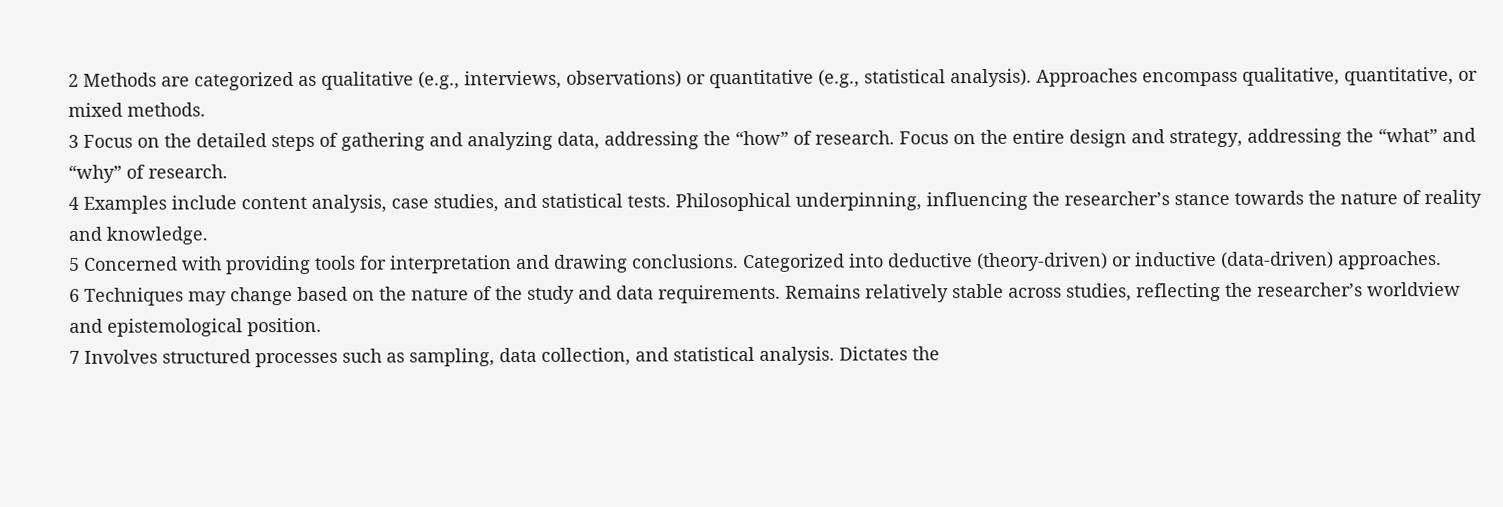2 Methods are categorized as qualitative (e.g., interviews, observations) or quantitative (e.g., statistical analysis). Approaches encompass qualitative, quantitative, or mixed methods.
3 Focus on the detailed steps of gathering and analyzing data, addressing the “how” of research. Focus on the entire design and strategy, addressing the “what” and “why” of research.
4 Examples include content analysis, case studies, and statistical tests. Philosophical underpinning, influencing the researcher’s stance towards the nature of reality and knowledge.
5 Concerned with providing tools for interpretation and drawing conclusions. Categorized into deductive (theory-driven) or inductive (data-driven) approaches.
6 Techniques may change based on the nature of the study and data requirements. Remains relatively stable across studies, reflecting the researcher’s worldview and epistemological position.
7 Involves structured processes such as sampling, data collection, and statistical analysis. Dictates the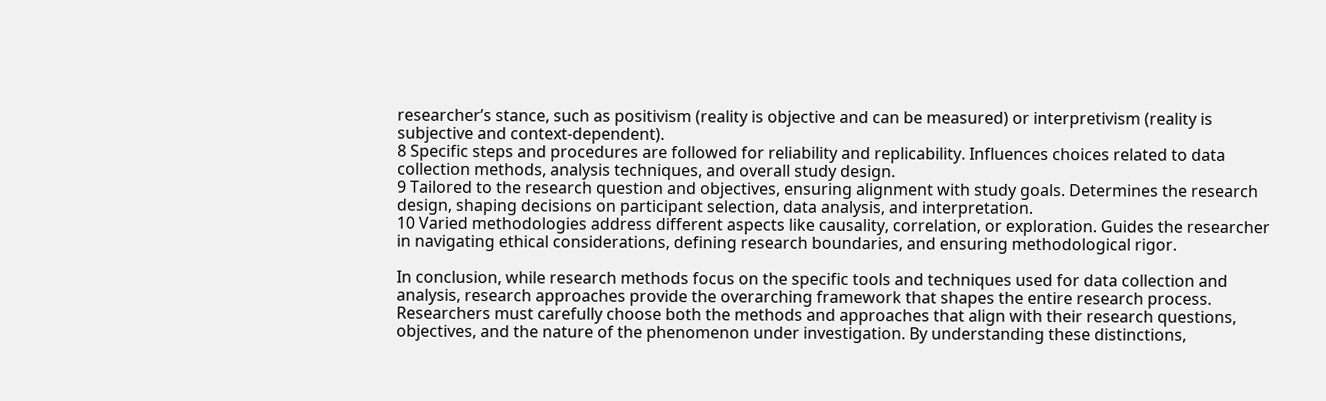researcher’s stance, such as positivism (reality is objective and can be measured) or interpretivism (reality is subjective and context-dependent).
8 Specific steps and procedures are followed for reliability and replicability. Influences choices related to data collection methods, analysis techniques, and overall study design.
9 Tailored to the research question and objectives, ensuring alignment with study goals. Determines the research design, shaping decisions on participant selection, data analysis, and interpretation.
10 Varied methodologies address different aspects like causality, correlation, or exploration. Guides the researcher in navigating ethical considerations, defining research boundaries, and ensuring methodological rigor.

In conclusion, while research methods focus on the specific tools and techniques used for data collection and analysis, research approaches provide the overarching framework that shapes the entire research process. Researchers must carefully choose both the methods and approaches that align with their research questions, objectives, and the nature of the phenomenon under investigation. By understanding these distinctions,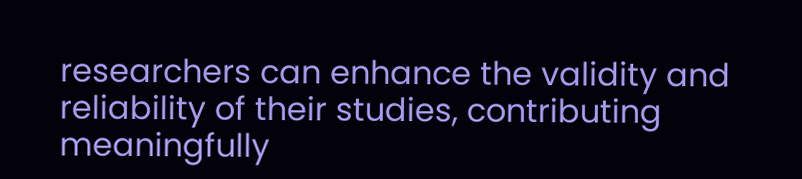researchers can enhance the validity and reliability of their studies, contributing meaningfully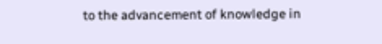to the advancement of knowledge in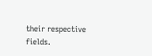their respective fields.